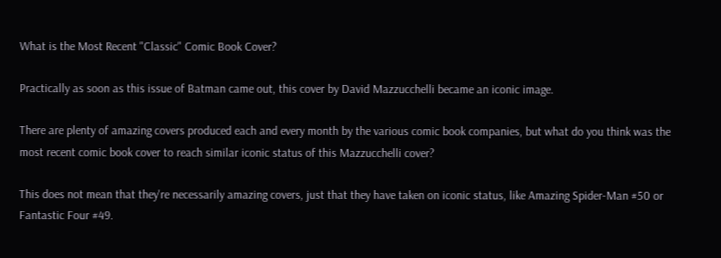What is the Most Recent "Classic" Comic Book Cover?

Practically as soon as this issue of Batman came out, this cover by David Mazzucchelli became an iconic image.

There are plenty of amazing covers produced each and every month by the various comic book companies, but what do you think was the most recent comic book cover to reach similar iconic status of this Mazzucchelli cover?

This does not mean that they're necessarily amazing covers, just that they have taken on iconic status, like Amazing Spider-Man #50 or Fantastic Four #49.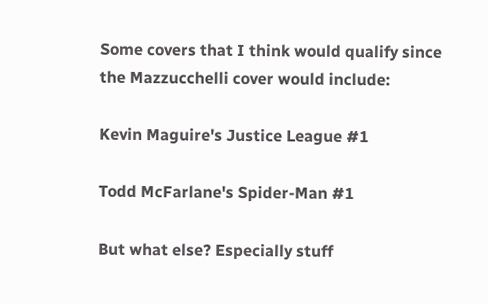Some covers that I think would qualify since the Mazzucchelli cover would include:

Kevin Maguire's Justice League #1

Todd McFarlane's Spider-Man #1

But what else? Especially stuff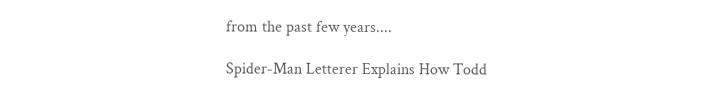from the past few years....

Spider-Man Letterer Explains How Todd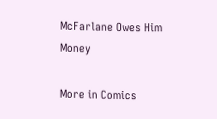McFarlane Owes Him Money

More in Comics